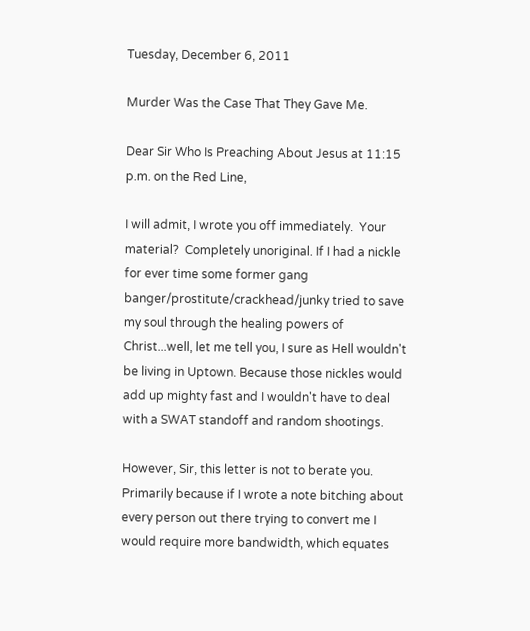Tuesday, December 6, 2011

Murder Was the Case That They Gave Me.

Dear Sir Who Is Preaching About Jesus at 11:15 p.m. on the Red Line,

I will admit, I wrote you off immediately.  Your material?  Completely unoriginal. If I had a nickle for ever time some former gang banger/prostitute/crackhead/junky tried to save my soul through the healing powers of Christ...well, let me tell you, I sure as Hell wouldn't be living in Uptown. Because those nickles would add up mighty fast and I wouldn't have to deal with a SWAT standoff and random shootings.

However, Sir, this letter is not to berate you. Primarily because if I wrote a note bitching about every person out there trying to convert me I would require more bandwidth, which equates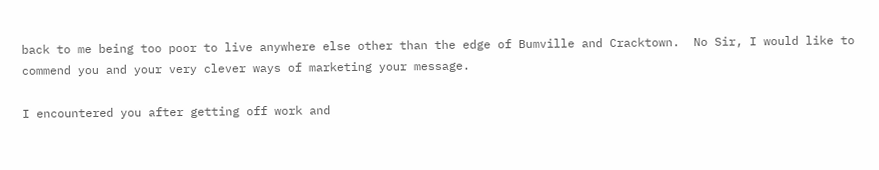back to me being too poor to live anywhere else other than the edge of Bumville and Cracktown.  No Sir, I would like to commend you and your very clever ways of marketing your message.

I encountered you after getting off work and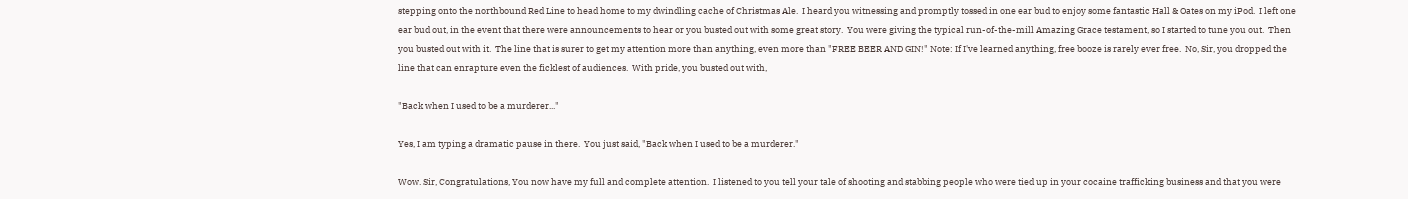stepping onto the northbound Red Line to head home to my dwindling cache of Christmas Ale.  I heard you witnessing and promptly tossed in one ear bud to enjoy some fantastic Hall & Oates on my iPod.  I left one ear bud out, in the event that there were announcements to hear or you busted out with some great story.  You were giving the typical run-of-the-mill Amazing Grace testament, so I started to tune you out.  Then you busted out with it.  The line that is surer to get my attention more than anything, even more than "FREE BEER AND GIN!" Note: If I've learned anything, free booze is rarely ever free.  No, Sir, you dropped the line that can enrapture even the ficklest of audiences.  With pride, you busted out with,

"Back when I used to be a murderer..."

Yes, I am typing a dramatic pause in there.  You just said, "Back when I used to be a murderer."

Wow. Sir, Congratulations, You now have my full and complete attention.  I listened to you tell your tale of shooting and stabbing people who were tied up in your cocaine trafficking business and that you were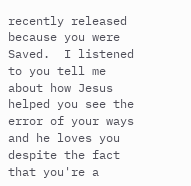recently released because you were Saved.  I listened to you tell me about how Jesus helped you see the error of your ways and he loves you despite the fact that you're a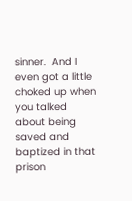sinner.  And I even got a little choked up when you talked about being saved and baptized in that prison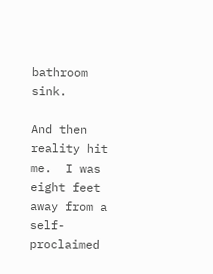bathroom sink.

And then reality hit me.  I was eight feet away from a self-proclaimed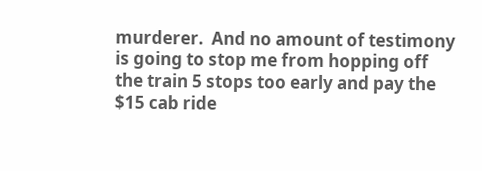murderer.  And no amount of testimony is going to stop me from hopping off the train 5 stops too early and pay the $15 cab ride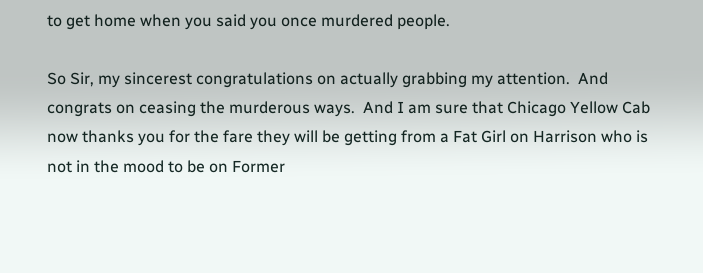to get home when you said you once murdered people.

So Sir, my sincerest congratulations on actually grabbing my attention.  And congrats on ceasing the murderous ways.  And I am sure that Chicago Yellow Cab now thanks you for the fare they will be getting from a Fat Girl on Harrison who is not in the mood to be on Former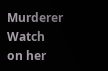Murderer Watch on her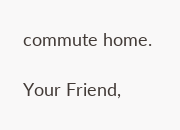commute home.

Your Friend,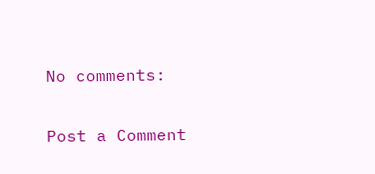No comments:

Post a Comment